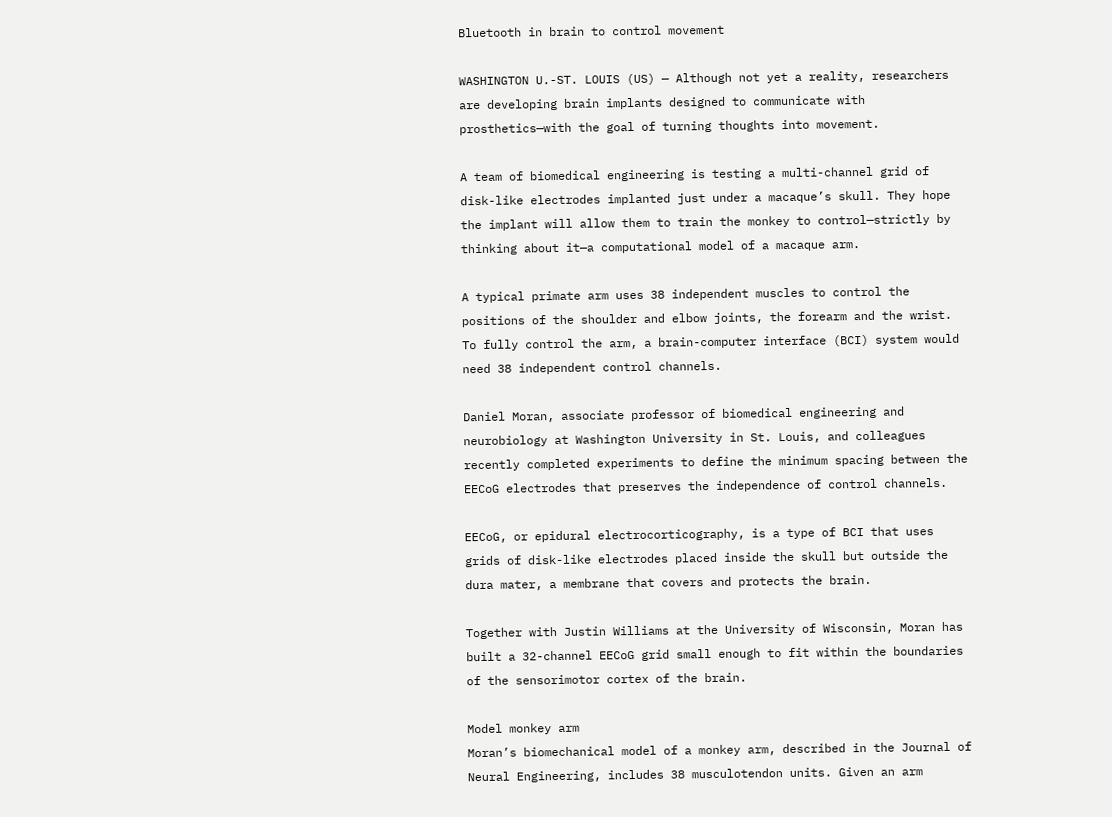Bluetooth in brain to control movement

WASHINGTON U.-ST. LOUIS (US) — Although not yet a reality, researchers are developing brain implants designed to communicate with prosthetics—with the goal of turning thoughts into movement.

A team of biomedical engineering is testing a multi-channel grid of disk-like electrodes implanted just under a macaque’s skull. They hope the implant will allow them to train the monkey to control—strictly by thinking about it—a computational model of a macaque arm.

A typical primate arm uses 38 independent muscles to control the positions of the shoulder and elbow joints, the forearm and the wrist. To fully control the arm, a brain-computer interface (BCI) system would need 38 independent control channels.

Daniel Moran, associate professor of biomedical engineering and neurobiology at Washington University in St. Louis, and colleagues recently completed experiments to define the minimum spacing between the EECoG electrodes that preserves the independence of control channels.

EECoG, or epidural electrocorticography, is a type of BCI that uses grids of disk-like electrodes placed inside the skull but outside the dura mater, a membrane that covers and protects the brain.

Together with Justin Williams at the University of Wisconsin, Moran has built a 32-channel EECoG grid small enough to fit within the boundaries of the sensorimotor cortex of the brain.

Model monkey arm
Moran’s biomechanical model of a monkey arm, described in the Journal of Neural Engineering, includes 38 musculotendon units. Given an arm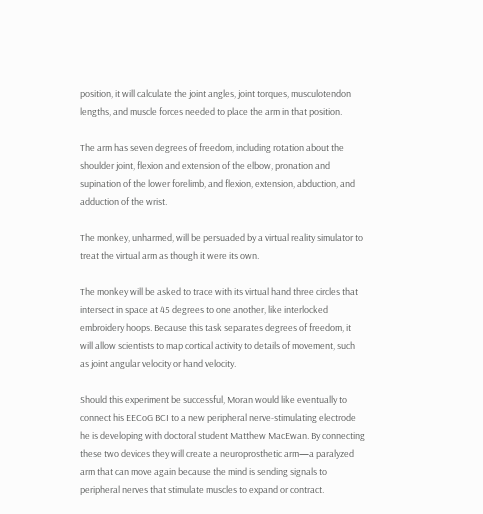position, it will calculate the joint angles, joint torques, musculotendon lengths, and muscle forces needed to place the arm in that position.

The arm has seven degrees of freedom, including rotation about the shoulder joint, flexion and extension of the elbow, pronation and supination of the lower forelimb, and flexion, extension, abduction, and adduction of the wrist.

The monkey, unharmed, will be persuaded by a virtual reality simulator to treat the virtual arm as though it were its own.

The monkey will be asked to trace with its virtual hand three circles that intersect in space at 45 degrees to one another, like interlocked embroidery hoops. Because this task separates degrees of freedom, it will allow scientists to map cortical activity to details of movement, such as joint angular velocity or hand velocity.

Should this experiment be successful, Moran would like eventually to connect his EECoG BCI to a new peripheral nerve-stimulating electrode he is developing with doctoral student Matthew MacEwan. By connecting these two devices they will create a neuroprosthetic arm—a paralyzed arm that can move again because the mind is sending signals to peripheral nerves that stimulate muscles to expand or contract.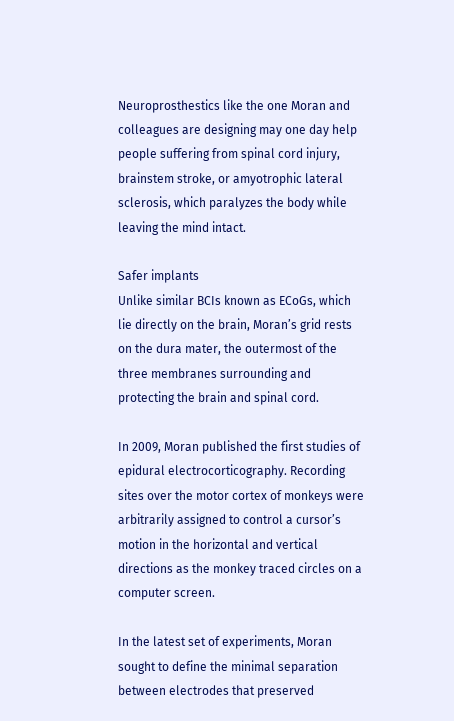Neuroprosthestics like the one Moran and colleagues are designing may one day help people suffering from spinal cord injury, brainstem stroke, or amyotrophic lateral sclerosis, which paralyzes the body while leaving the mind intact.

Safer implants
Unlike similar BCIs known as ECoGs, which lie directly on the brain, Moran’s grid rests on the dura mater, the outermost of the three membranes surrounding and protecting the brain and spinal cord.

In 2009, Moran published the first studies of epidural electrocorticography. Recording sites over the motor cortex of monkeys were arbitrarily assigned to control a cursor’s motion in the horizontal and vertical directions as the monkey traced circles on a computer screen.

In the latest set of experiments, Moran sought to define the minimal separation between electrodes that preserved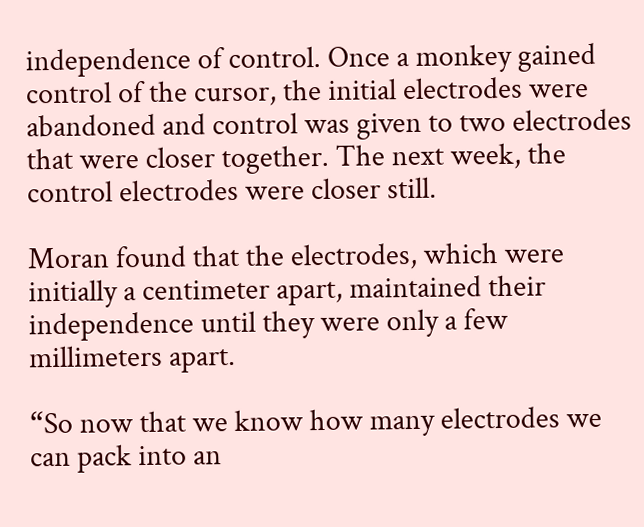independence of control. Once a monkey gained control of the cursor, the initial electrodes were abandoned and control was given to two electrodes that were closer together. The next week, the control electrodes were closer still.

Moran found that the electrodes, which were initially a centimeter apart, maintained their independence until they were only a few millimeters apart.

“So now that we know how many electrodes we can pack into an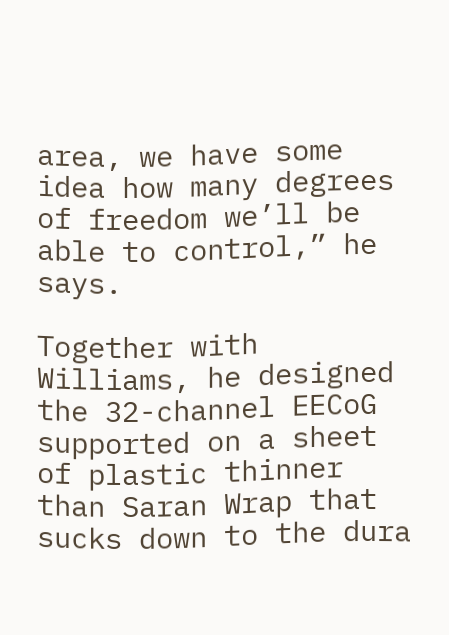area, we have some idea how many degrees of freedom we’ll be able to control,” he says.

Together with Williams, he designed the 32-channel EECoG supported on a sheet of plastic thinner than Saran Wrap that sucks down to the dura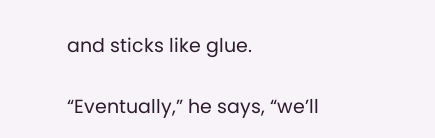and sticks like glue.

“Eventually,” he says, “we’ll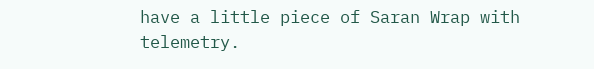have a little piece of Saran Wrap with telemetry.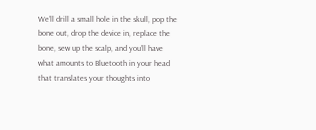We’ll drill a small hole in the skull, pop the bone out, drop the device in, replace the bone, sew up the scalp, and you’ll have what amounts to Bluetooth in your head that translates your thoughts into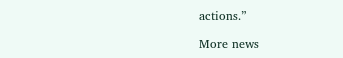actions.”

More news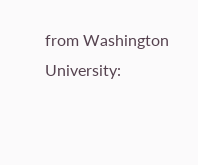from Washington University: